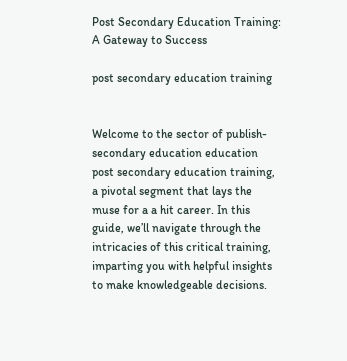Post Secondary Education Training: A Gateway to Success

post secondary education training


Welcome to the sector of publish-secondary education education post secondary education training, a pivotal segment that lays the muse for a a hit career. In this guide, we’ll navigate through the intricacies of this critical training, imparting you with helpful insights to make knowledgeable decisions.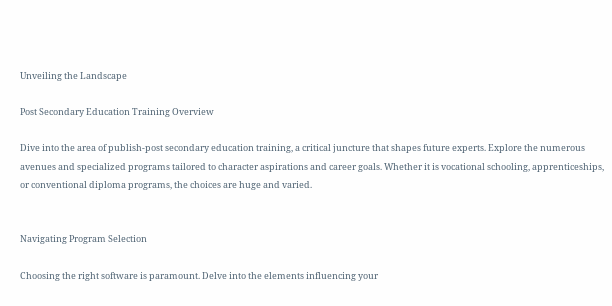Unveiling the Landscape

Post Secondary Education Training Overview

Dive into the area of publish-post secondary education training, a critical juncture that shapes future experts. Explore the numerous avenues and specialized programs tailored to character aspirations and career goals. Whether it is vocational schooling, apprenticeships, or conventional diploma programs, the choices are huge and varied.


Navigating Program Selection

Choosing the right software is paramount. Delve into the elements influencing your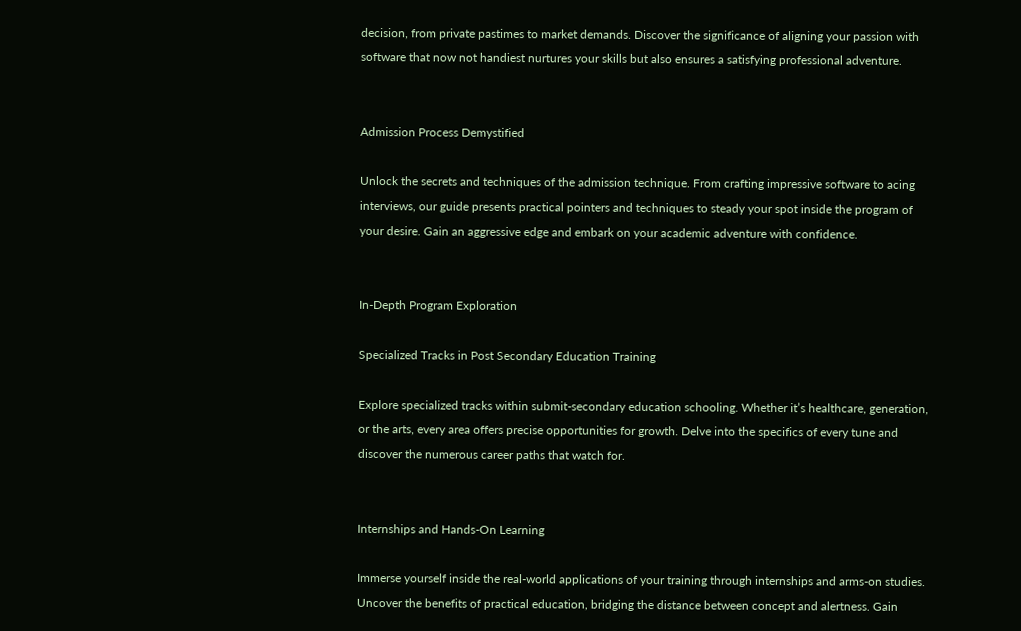decision, from private pastimes to market demands. Discover the significance of aligning your passion with software that now not handiest nurtures your skills but also ensures a satisfying professional adventure.


Admission Process Demystified

Unlock the secrets and techniques of the admission technique. From crafting impressive software to acing interviews, our guide presents practical pointers and techniques to steady your spot inside the program of your desire. Gain an aggressive edge and embark on your academic adventure with confidence.


In-Depth Program Exploration

Specialized Tracks in Post Secondary Education Training

Explore specialized tracks within submit-secondary education schooling. Whether it’s healthcare, generation, or the arts, every area offers precise opportunities for growth. Delve into the specifics of every tune and discover the numerous career paths that watch for.


Internships and Hands-On Learning

Immerse yourself inside the real-world applications of your training through internships and arms-on studies. Uncover the benefits of practical education, bridging the distance between concept and alertness. Gain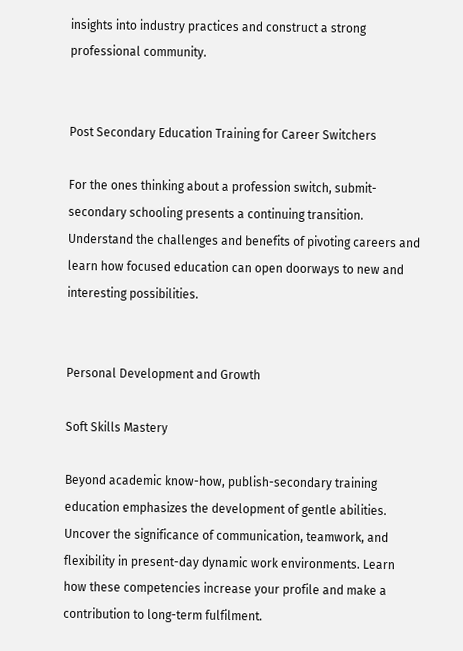insights into industry practices and construct a strong professional community.


Post Secondary Education Training for Career Switchers

For the ones thinking about a profession switch, submit-secondary schooling presents a continuing transition. Understand the challenges and benefits of pivoting careers and learn how focused education can open doorways to new and interesting possibilities.


Personal Development and Growth

Soft Skills Mastery

Beyond academic know-how, publish-secondary training education emphasizes the development of gentle abilities. Uncover the significance of communication, teamwork, and flexibility in present-day dynamic work environments. Learn how these competencies increase your profile and make a contribution to long-term fulfilment.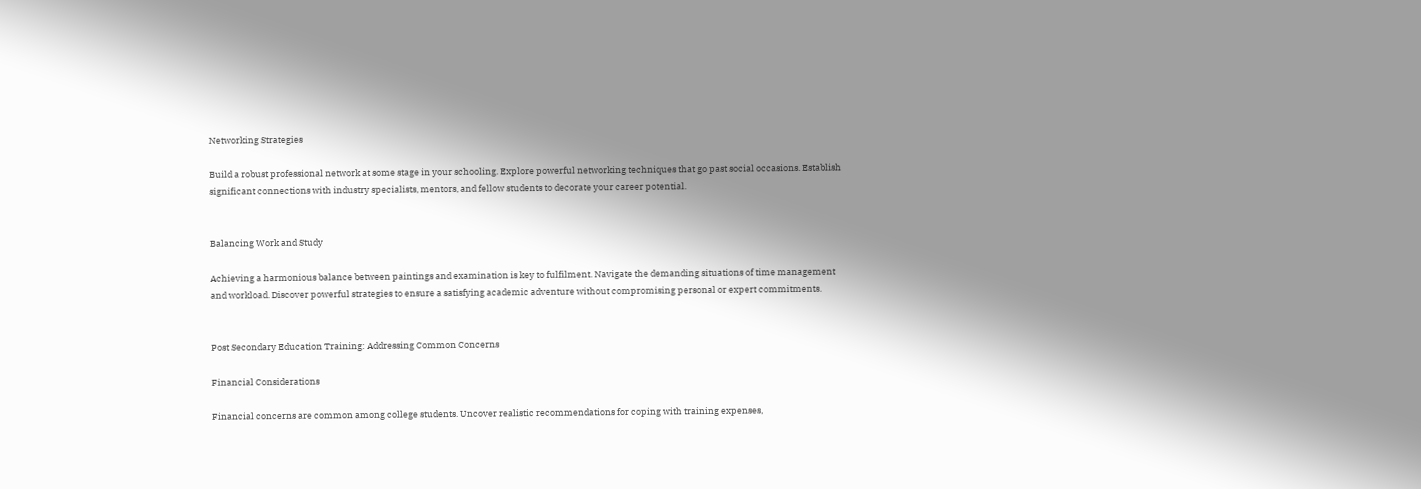Networking Strategies

Build a robust professional network at some stage in your schooling. Explore powerful networking techniques that go past social occasions. Establish significant connections with industry specialists, mentors, and fellow students to decorate your career potential.


Balancing Work and Study

Achieving a harmonious balance between paintings and examination is key to fulfilment. Navigate the demanding situations of time management and workload. Discover powerful strategies to ensure a satisfying academic adventure without compromising personal or expert commitments.


Post Secondary Education Training: Addressing Common Concerns

Financial Considerations

Financial concerns are common among college students. Uncover realistic recommendations for coping with training expenses,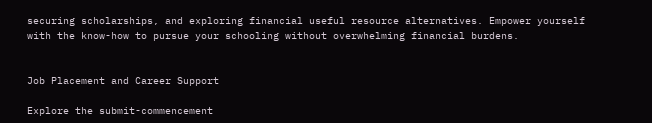securing scholarships, and exploring financial useful resource alternatives. Empower yourself with the know-how to pursue your schooling without overwhelming financial burdens.


Job Placement and Career Support

Explore the submit-commencement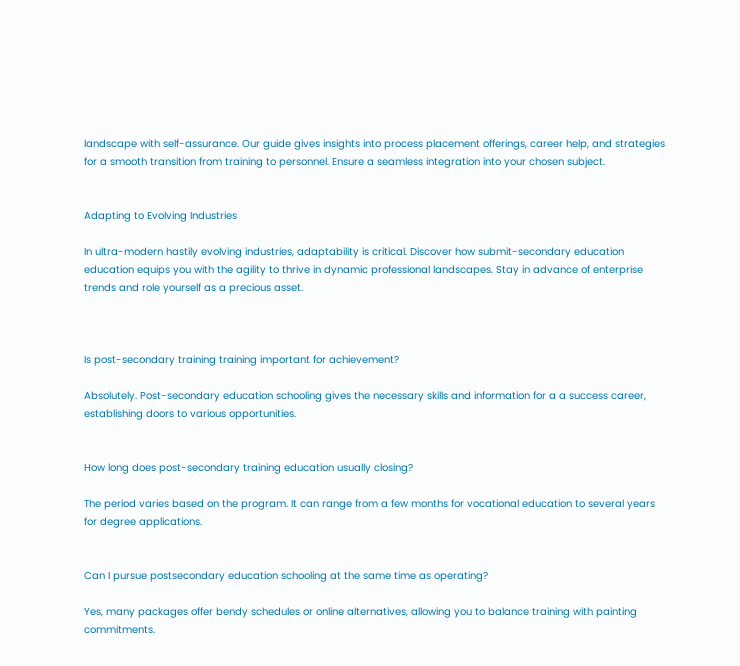landscape with self-assurance. Our guide gives insights into process placement offerings, career help, and strategies for a smooth transition from training to personnel. Ensure a seamless integration into your chosen subject.


Adapting to Evolving Industries

In ultra-modern hastily evolving industries, adaptability is critical. Discover how submit-secondary education education equips you with the agility to thrive in dynamic professional landscapes. Stay in advance of enterprise trends and role yourself as a precious asset.



Is post-secondary training training important for achievement?

Absolutely. Post-secondary education schooling gives the necessary skills and information for a a success career, establishing doors to various opportunities.


How long does post-secondary training education usually closing?

The period varies based on the program. It can range from a few months for vocational education to several years for degree applications.


Can I pursue postsecondary education schooling at the same time as operating?

Yes, many packages offer bendy schedules or online alternatives, allowing you to balance training with painting commitments.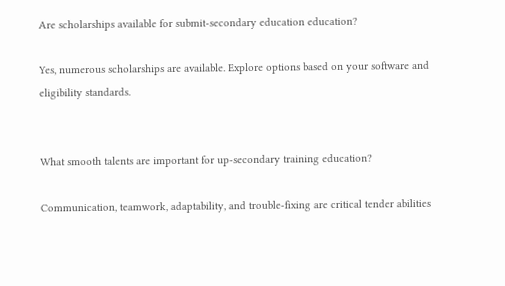Are scholarships available for submit-secondary education education?

Yes, numerous scholarships are available. Explore options based on your software and eligibility standards.


What smooth talents are important for up-secondary training education?

Communication, teamwork, adaptability, and trouble-fixing are critical tender abilities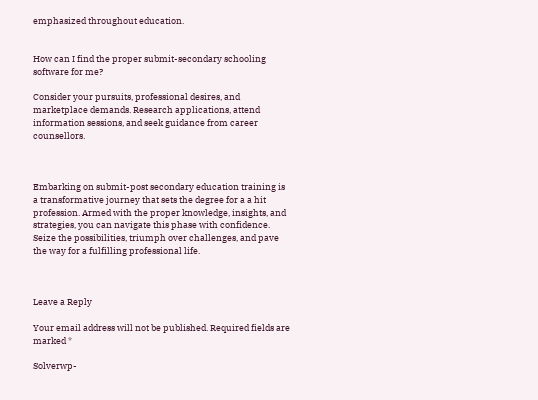emphasized throughout education.


How can I find the proper submit-secondary schooling software for me?

Consider your pursuits, professional desires, and marketplace demands. Research applications, attend information sessions, and seek guidance from career counsellors.



Embarking on submit-post secondary education training is a transformative journey that sets the degree for a a hit profession. Armed with the proper knowledge, insights, and strategies, you can navigate this phase with confidence. Seize the possibilities, triumph over challenges, and pave the way for a fulfilling professional life.



Leave a Reply

Your email address will not be published. Required fields are marked *

Solverwp-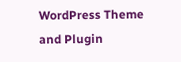WordPress Theme and Plugin